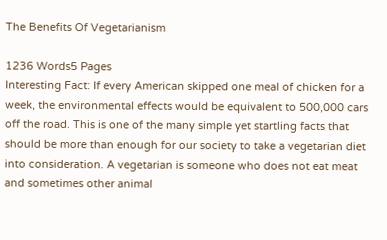The Benefits Of Vegetarianism

1236 Words5 Pages
Interesting Fact: If every American skipped one meal of chicken for a week, the environmental effects would be equivalent to 500,000 cars off the road. This is one of the many simple yet startling facts that should be more than enough for our society to take a vegetarian diet into consideration. A vegetarian is someone who does not eat meat and sometimes other animal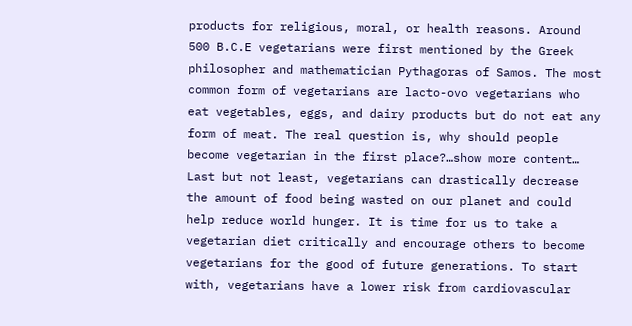products for religious, moral, or health reasons. Around 500 B.C.E vegetarians were first mentioned by the Greek philosopher and mathematician Pythagoras of Samos. The most common form of vegetarians are lacto-ovo vegetarians who eat vegetables, eggs, and dairy products but do not eat any form of meat. The real question is, why should people become vegetarian in the first place?…show more content…
Last but not least, vegetarians can drastically decrease the amount of food being wasted on our planet and could help reduce world hunger. It is time for us to take a vegetarian diet critically and encourage others to become vegetarians for the good of future generations. To start with, vegetarians have a lower risk from cardiovascular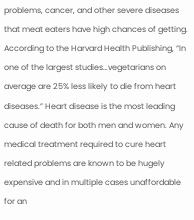problems, cancer, and other severe diseases that meat eaters have high chances of getting. According to the Harvard Health Publishing, “In one of the largest studies…vegetarians on average are 25% less likely to die from heart diseases.” Heart disease is the most leading cause of death for both men and women. Any medical treatment required to cure heart related problems are known to be hugely expensive and in multiple cases unaffordable for an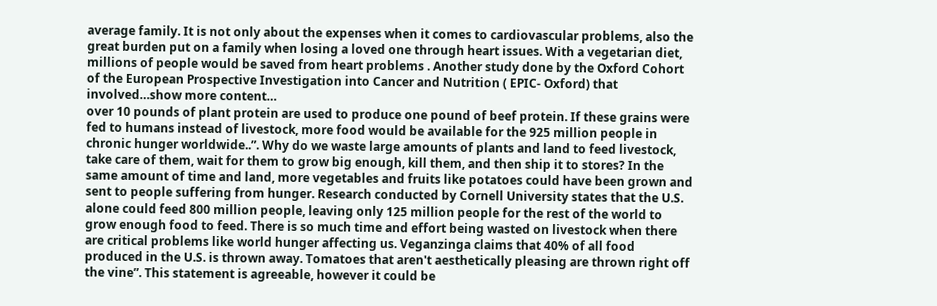average family. It is not only about the expenses when it comes to cardiovascular problems, also the great burden put on a family when losing a loved one through heart issues. With a vegetarian diet, millions of people would be saved from heart problems . Another study done by the Oxford Cohort of the European Prospective Investigation into Cancer and Nutrition ( EPIC- Oxford) that involved…show more content…
over 10 pounds of plant protein are used to produce one pound of beef protein. If these grains were fed to humans instead of livestock, more food would be available for the 925 million people in chronic hunger worldwide..”. Why do we waste large amounts of plants and land to feed livestock, take care of them, wait for them to grow big enough, kill them, and then ship it to stores? In the same amount of time and land, more vegetables and fruits like potatoes could have been grown and sent to people suffering from hunger. Research conducted by Cornell University states that the U.S. alone could feed 800 million people, leaving only 125 million people for the rest of the world to grow enough food to feed. There is so much time and effort being wasted on livestock when there are critical problems like world hunger affecting us. Veganzinga claims that 40% of all food produced in the U.S. is thrown away. Tomatoes that aren't aesthetically pleasing are thrown right off the vine”. This statement is agreeable, however it could be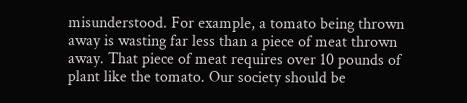misunderstood. For example, a tomato being thrown away is wasting far less than a piece of meat thrown away. That piece of meat requires over 10 pounds of plant like the tomato. Our society should be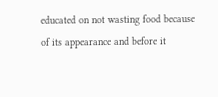educated on not wasting food because of its appearance and before it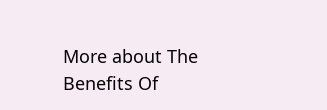More about The Benefits Of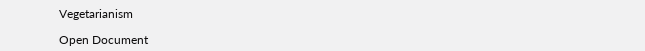Vegetarianism

Open Document